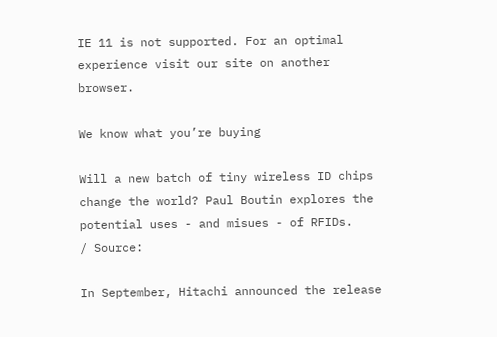IE 11 is not supported. For an optimal experience visit our site on another browser.

We know what you’re buying

Will a new batch of tiny wireless ID chips change the world? Paul Boutin explores the potential uses - and misues - of RFIDs.
/ Source:

In September, Hitachi announced the release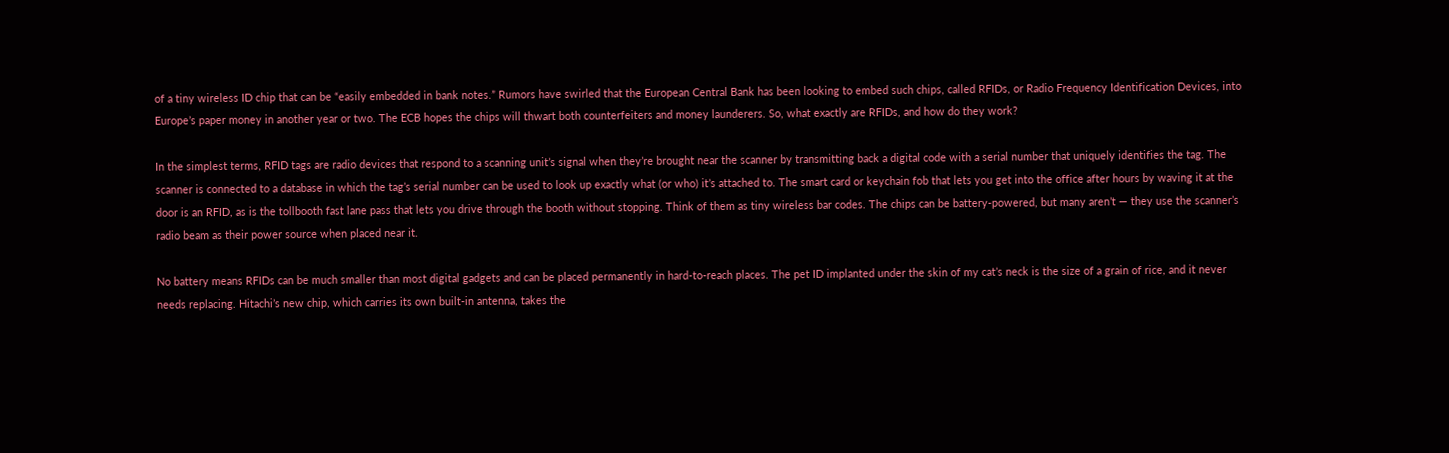of a tiny wireless ID chip that can be “easily embedded in bank notes.” Rumors have swirled that the European Central Bank has been looking to embed such chips, called RFIDs, or Radio Frequency Identification Devices, into Europe’s paper money in another year or two. The ECB hopes the chips will thwart both counterfeiters and money launderers. So, what exactly are RFIDs, and how do they work?

In the simplest terms, RFID tags are radio devices that respond to a scanning unit’s signal when they’re brought near the scanner by transmitting back a digital code with a serial number that uniquely identifies the tag. The scanner is connected to a database in which the tag’s serial number can be used to look up exactly what (or who) it’s attached to. The smart card or keychain fob that lets you get into the office after hours by waving it at the door is an RFID, as is the tollbooth fast lane pass that lets you drive through the booth without stopping. Think of them as tiny wireless bar codes. The chips can be battery-powered, but many aren’t — they use the scanner’s radio beam as their power source when placed near it.

No battery means RFIDs can be much smaller than most digital gadgets and can be placed permanently in hard-to-reach places. The pet ID implanted under the skin of my cat’s neck is the size of a grain of rice, and it never needs replacing. Hitachi’s new chip, which carries its own built-in antenna, takes the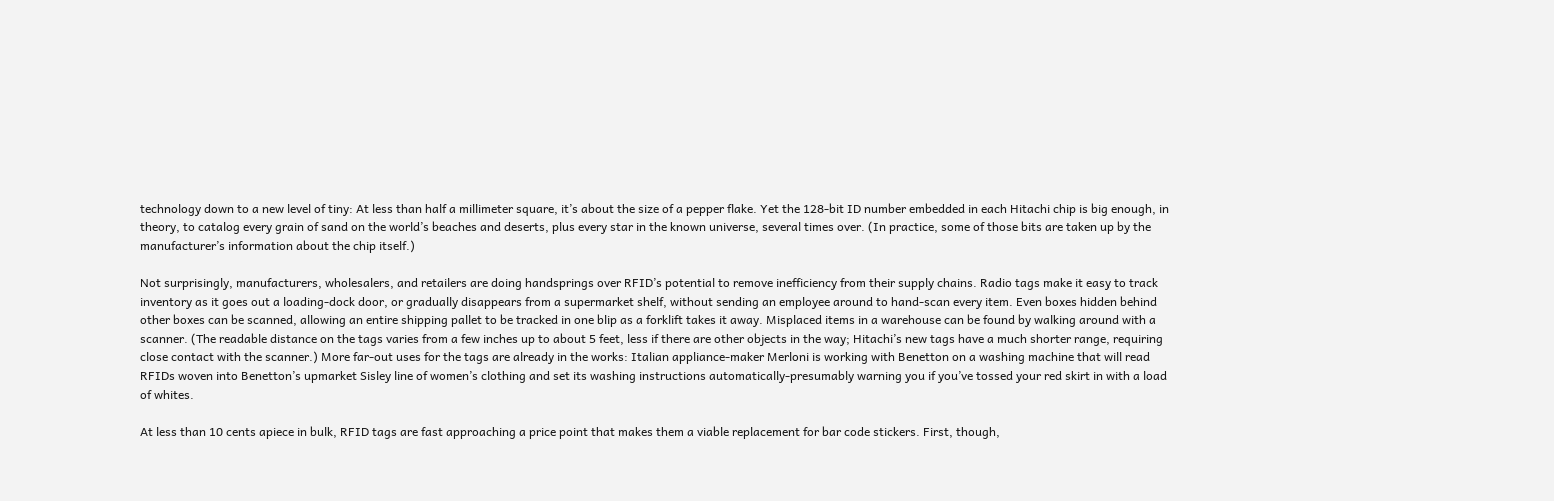technology down to a new level of tiny: At less than half a millimeter square, it’s about the size of a pepper flake. Yet the 128-bit ID number embedded in each Hitachi chip is big enough, in theory, to catalog every grain of sand on the world’s beaches and deserts, plus every star in the known universe, several times over. (In practice, some of those bits are taken up by the manufacturer’s information about the chip itself.)

Not surprisingly, manufacturers, wholesalers, and retailers are doing handsprings over RFID’s potential to remove inefficiency from their supply chains. Radio tags make it easy to track inventory as it goes out a loading-dock door, or gradually disappears from a supermarket shelf, without sending an employee around to hand-scan every item. Even boxes hidden behind other boxes can be scanned, allowing an entire shipping pallet to be tracked in one blip as a forklift takes it away. Misplaced items in a warehouse can be found by walking around with a scanner. (The readable distance on the tags varies from a few inches up to about 5 feet, less if there are other objects in the way; Hitachi’s new tags have a much shorter range, requiring close contact with the scanner.) More far-out uses for the tags are already in the works: Italian appliance-maker Merloni is working with Benetton on a washing machine that will read RFIDs woven into Benetton’s upmarket Sisley line of women’s clothing and set its washing instructions automatically-presumably warning you if you’ve tossed your red skirt in with a load of whites.

At less than 10 cents apiece in bulk, RFID tags are fast approaching a price point that makes them a viable replacement for bar code stickers. First, though,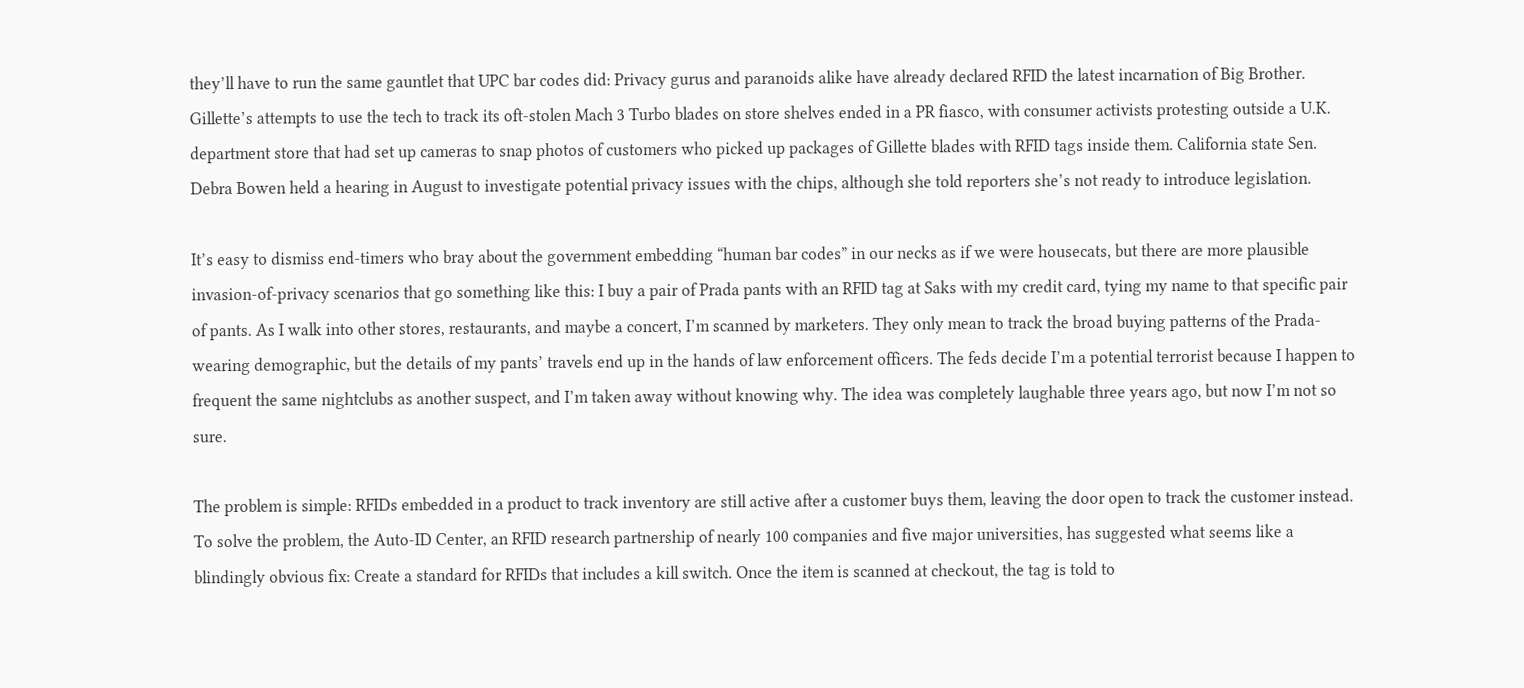they’ll have to run the same gauntlet that UPC bar codes did: Privacy gurus and paranoids alike have already declared RFID the latest incarnation of Big Brother. Gillette’s attempts to use the tech to track its oft-stolen Mach 3 Turbo blades on store shelves ended in a PR fiasco, with consumer activists protesting outside a U.K. department store that had set up cameras to snap photos of customers who picked up packages of Gillette blades with RFID tags inside them. California state Sen. Debra Bowen held a hearing in August to investigate potential privacy issues with the chips, although she told reporters she’s not ready to introduce legislation.

It’s easy to dismiss end-timers who bray about the government embedding “human bar codes” in our necks as if we were housecats, but there are more plausible invasion-of-privacy scenarios that go something like this: I buy a pair of Prada pants with an RFID tag at Saks with my credit card, tying my name to that specific pair of pants. As I walk into other stores, restaurants, and maybe a concert, I’m scanned by marketers. They only mean to track the broad buying patterns of the Prada-wearing demographic, but the details of my pants’ travels end up in the hands of law enforcement officers. The feds decide I’m a potential terrorist because I happen to frequent the same nightclubs as another suspect, and I’m taken away without knowing why. The idea was completely laughable three years ago, but now I’m not so sure.

The problem is simple: RFIDs embedded in a product to track inventory are still active after a customer buys them, leaving the door open to track the customer instead. To solve the problem, the Auto-ID Center, an RFID research partnership of nearly 100 companies and five major universities, has suggested what seems like a blindingly obvious fix: Create a standard for RFIDs that includes a kill switch. Once the item is scanned at checkout, the tag is told to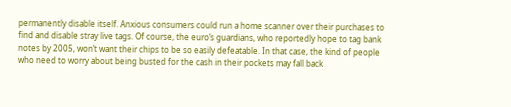permanently disable itself. Anxious consumers could run a home scanner over their purchases to find and disable stray live tags. Of course, the euro’s guardians, who reportedly hope to tag bank notes by 2005, won’t want their chips to be so easily defeatable. In that case, the kind of people who need to worry about being busted for the cash in their pockets may fall back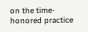on the time-honored practice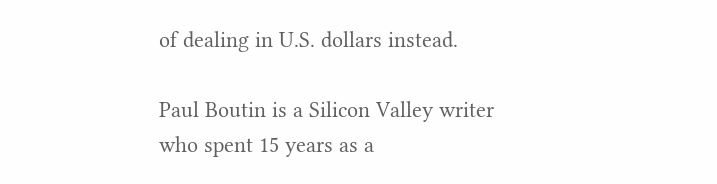of dealing in U.S. dollars instead.

Paul Boutin is a Silicon Valley writer who spent 15 years as a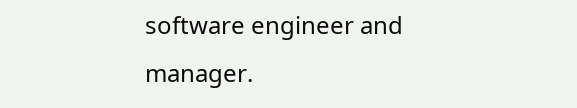software engineer and manager.